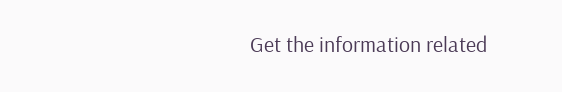Get the information related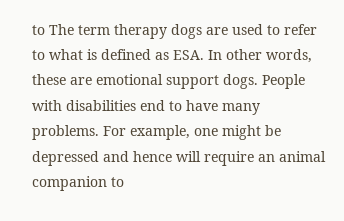to The term therapy dogs are used to refer to what is defined as ESA. In other words, these are emotional support dogs. People with disabilities end to have many problems. For example, one might be depressed and hence will require an animal companion to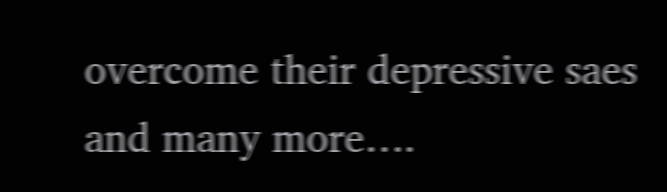overcome their depressive saes and many more….